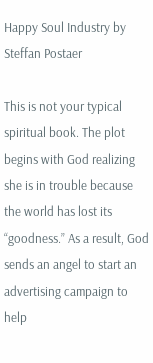Happy Soul Industry by Steffan Postaer

This is not your typical spiritual book. The plot begins with God realizing she is in trouble because the world has lost its “goodness.” As a result, God sends an angel to start an advertising campaign to help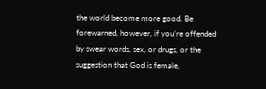the world become more good. Be forewarned, however, if you’re offended by swear words, sex, or drugs, or the suggestion that God is female,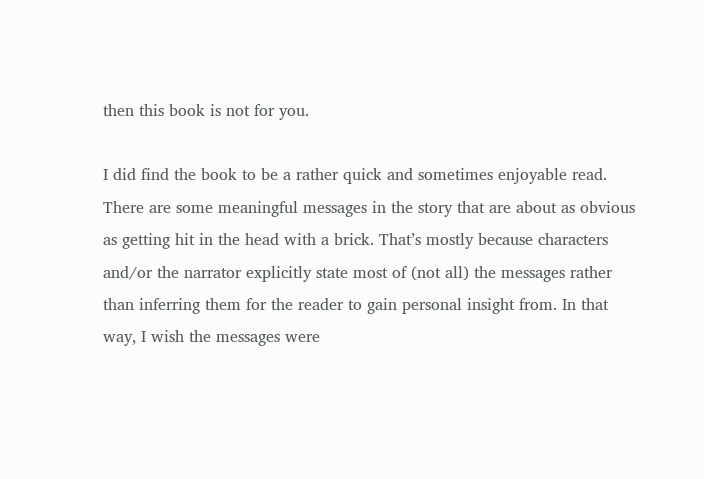then this book is not for you.

I did find the book to be a rather quick and sometimes enjoyable read. There are some meaningful messages in the story that are about as obvious as getting hit in the head with a brick. That’s mostly because characters and/or the narrator explicitly state most of (not all) the messages rather than inferring them for the reader to gain personal insight from. In that way, I wish the messages were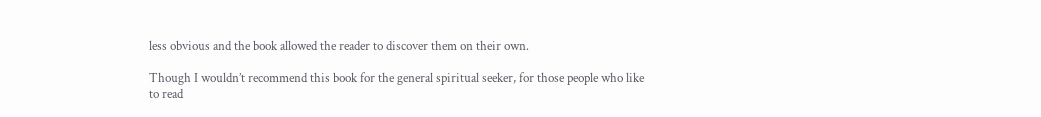less obvious and the book allowed the reader to discover them on their own.

Though I wouldn’t recommend this book for the general spiritual seeker, for those people who like to read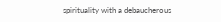spirituality with a debaucherous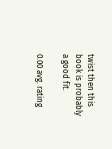twist then this book is probably a good fit.

0.00 avg. rating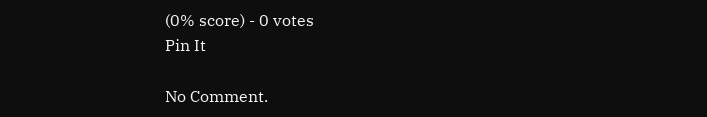(0% score) - 0 votes
Pin It

No Comment.